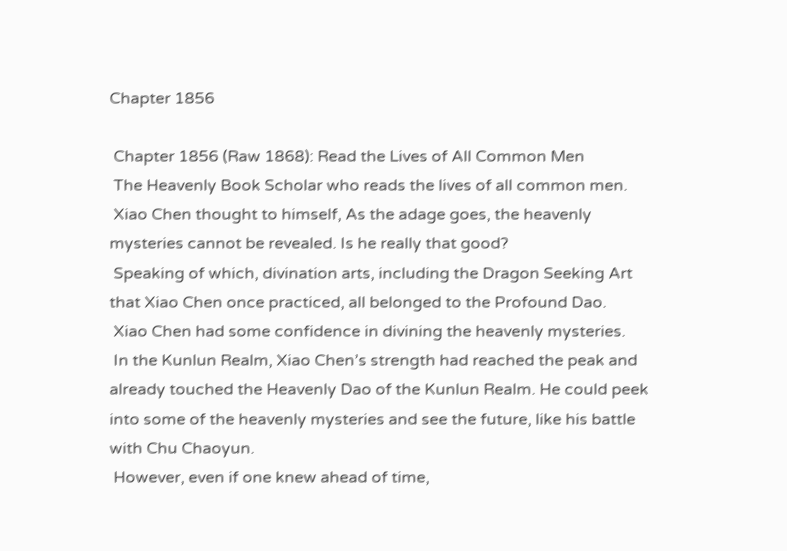Chapter 1856

 Chapter 1856 (Raw 1868): Read the Lives of All Common Men
 The Heavenly Book Scholar who reads the lives of all common men.
 Xiao Chen thought to himself, As the adage goes, the heavenly mysteries cannot be revealed. Is he really that good?
 Speaking of which, divination arts, including the Dragon Seeking Art that Xiao Chen once practiced, all belonged to the Profound Dao.
 Xiao Chen had some confidence in divining the heavenly mysteries.
 In the Kunlun Realm, Xiao Chen’s strength had reached the peak and already touched the Heavenly Dao of the Kunlun Realm. He could peek into some of the heavenly mysteries and see the future, like his battle with Chu Chaoyun.
 However, even if one knew ahead of time,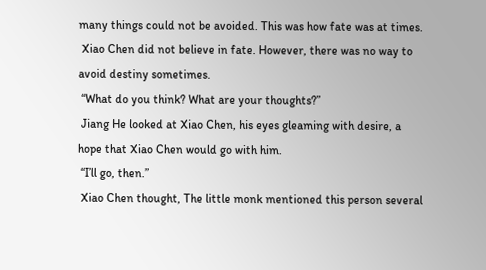many things could not be avoided. This was how fate was at times.
 Xiao Chen did not believe in fate. However, there was no way to avoid destiny sometimes.
 “What do you think? What are your thoughts?”
 Jiang He looked at Xiao Chen, his eyes gleaming with desire, a hope that Xiao Chen would go with him.
 “I’ll go, then.”
 Xiao Chen thought, The little monk mentioned this person several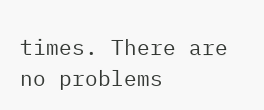times. There are no problems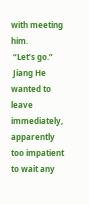with meeting him.
 “Let’s go.”
 Jiang He wanted to leave immediately, apparently too impatient to wait any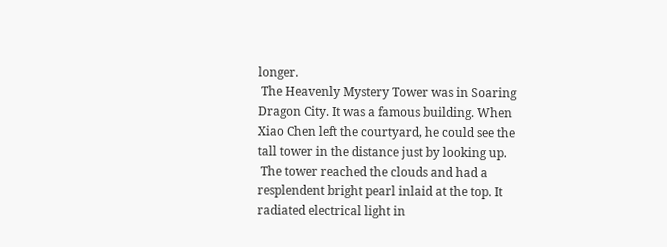longer.
 The Heavenly Mystery Tower was in Soaring Dragon City. It was a famous building. When Xiao Chen left the courtyard, he could see the tall tower in the distance just by looking up.
 The tower reached the clouds and had a resplendent bright pearl inlaid at the top. It radiated electrical light in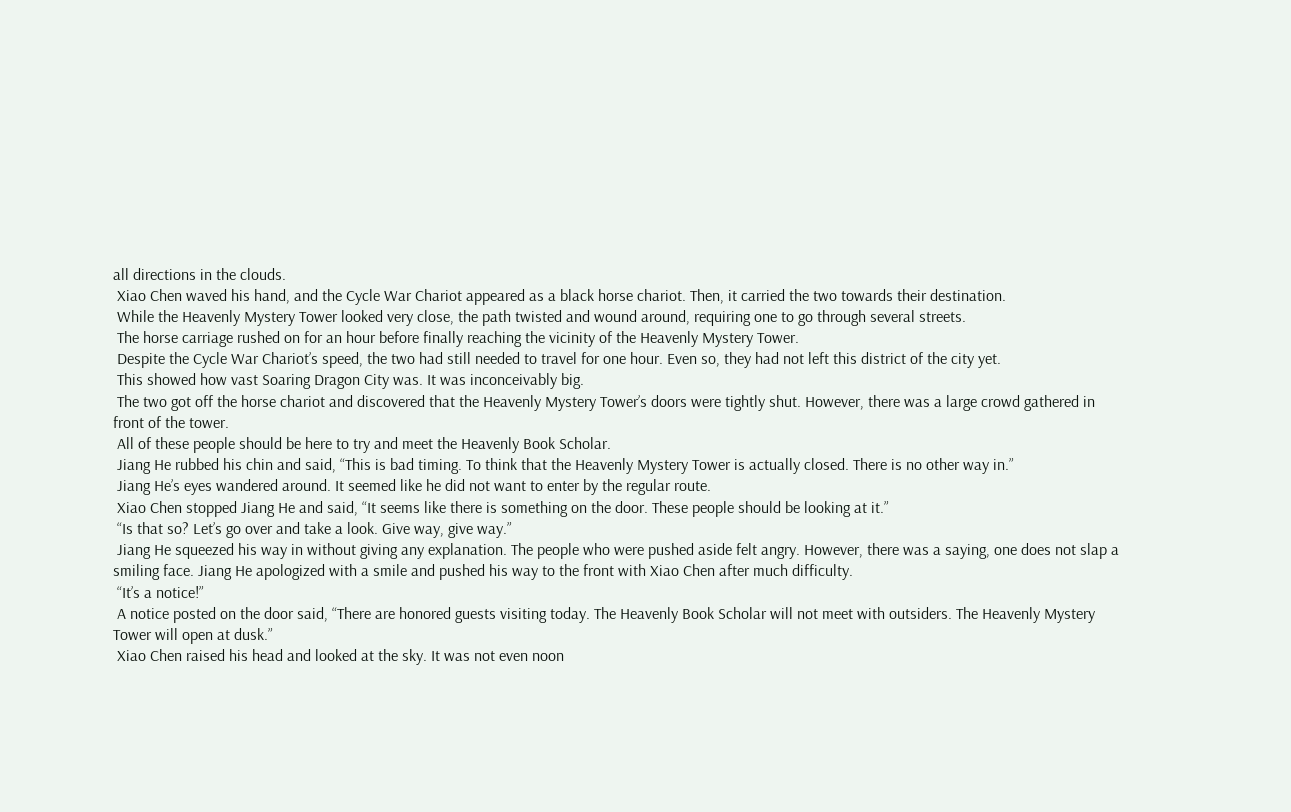all directions in the clouds.
 Xiao Chen waved his hand, and the Cycle War Chariot appeared as a black horse chariot. Then, it carried the two towards their destination.
 While the Heavenly Mystery Tower looked very close, the path twisted and wound around, requiring one to go through several streets.
 The horse carriage rushed on for an hour before finally reaching the vicinity of the Heavenly Mystery Tower.
 Despite the Cycle War Chariot’s speed, the two had still needed to travel for one hour. Even so, they had not left this district of the city yet.
 This showed how vast Soaring Dragon City was. It was inconceivably big.
 The two got off the horse chariot and discovered that the Heavenly Mystery Tower’s doors were tightly shut. However, there was a large crowd gathered in front of the tower.
 All of these people should be here to try and meet the Heavenly Book Scholar.
 Jiang He rubbed his chin and said, “This is bad timing. To think that the Heavenly Mystery Tower is actually closed. There is no other way in.”
 Jiang He’s eyes wandered around. It seemed like he did not want to enter by the regular route.
 Xiao Chen stopped Jiang He and said, “It seems like there is something on the door. These people should be looking at it.”
 “Is that so? Let’s go over and take a look. Give way, give way.”
 Jiang He squeezed his way in without giving any explanation. The people who were pushed aside felt angry. However, there was a saying, one does not slap a smiling face. Jiang He apologized with a smile and pushed his way to the front with Xiao Chen after much difficulty.
 “It’s a notice!”
 A notice posted on the door said, “There are honored guests visiting today. The Heavenly Book Scholar will not meet with outsiders. The Heavenly Mystery Tower will open at dusk.”
 Xiao Chen raised his head and looked at the sky. It was not even noon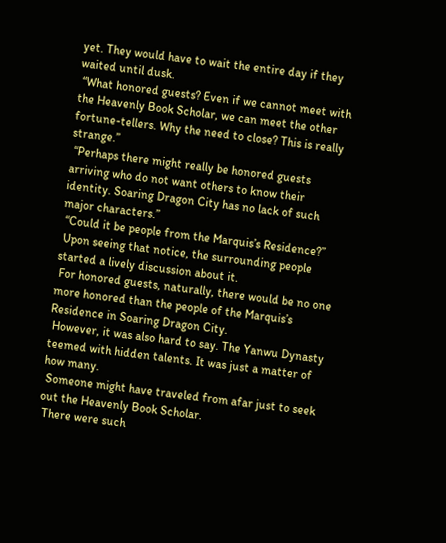yet. They would have to wait the entire day if they waited until dusk.
 “What honored guests? Even if we cannot meet with the Heavenly Book Scholar, we can meet the other fortune-tellers. Why the need to close? This is really strange.”
 “Perhaps there might really be honored guests arriving who do not want others to know their identity. Soaring Dragon City has no lack of such major characters.”
 “Could it be people from the Marquis’s Residence?”
 Upon seeing that notice, the surrounding people started a lively discussion about it.
 For honored guests, naturally, there would be no one more honored than the people of the Marquis’s Residence in Soaring Dragon City.
 However, it was also hard to say. The Yanwu Dynasty teemed with hidden talents. It was just a matter of how many.
 Someone might have traveled from afar just to seek out the Heavenly Book Scholar.
 There were such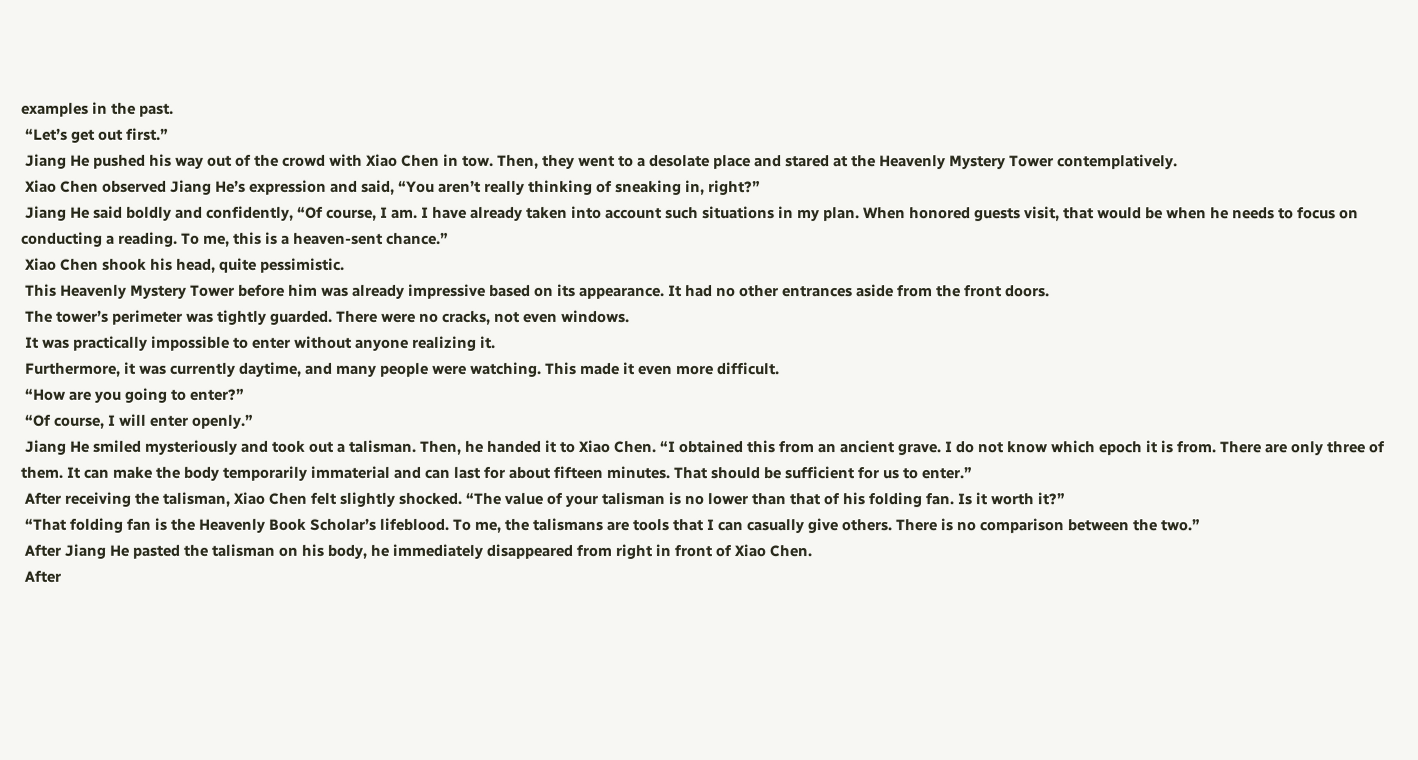examples in the past.
 “Let’s get out first.”
 Jiang He pushed his way out of the crowd with Xiao Chen in tow. Then, they went to a desolate place and stared at the Heavenly Mystery Tower contemplatively.
 Xiao Chen observed Jiang He’s expression and said, “You aren’t really thinking of sneaking in, right?”
 Jiang He said boldly and confidently, “Of course, I am. I have already taken into account such situations in my plan. When honored guests visit, that would be when he needs to focus on conducting a reading. To me, this is a heaven-sent chance.”
 Xiao Chen shook his head, quite pessimistic.
 This Heavenly Mystery Tower before him was already impressive based on its appearance. It had no other entrances aside from the front doors.
 The tower’s perimeter was tightly guarded. There were no cracks, not even windows.
 It was practically impossible to enter without anyone realizing it.
 Furthermore, it was currently daytime, and many people were watching. This made it even more difficult.
 “How are you going to enter?”
 “Of course, I will enter openly.”
 Jiang He smiled mysteriously and took out a talisman. Then, he handed it to Xiao Chen. “I obtained this from an ancient grave. I do not know which epoch it is from. There are only three of them. It can make the body temporarily immaterial and can last for about fifteen minutes. That should be sufficient for us to enter.”
 After receiving the talisman, Xiao Chen felt slightly shocked. “The value of your talisman is no lower than that of his folding fan. Is it worth it?”
 “That folding fan is the Heavenly Book Scholar’s lifeblood. To me, the talismans are tools that I can casually give others. There is no comparison between the two.”
 After Jiang He pasted the talisman on his body, he immediately disappeared from right in front of Xiao Chen.
 After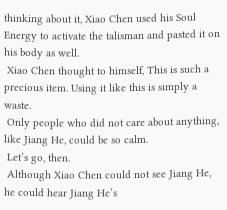thinking about it, Xiao Chen used his Soul Energy to activate the talisman and pasted it on his body as well.
 Xiao Chen thought to himself, This is such a precious item. Using it like this is simply a waste.
 Only people who did not care about anything, like Jiang He, could be so calm.
 Let’s go, then.
 Although Xiao Chen could not see Jiang He, he could hear Jiang He’s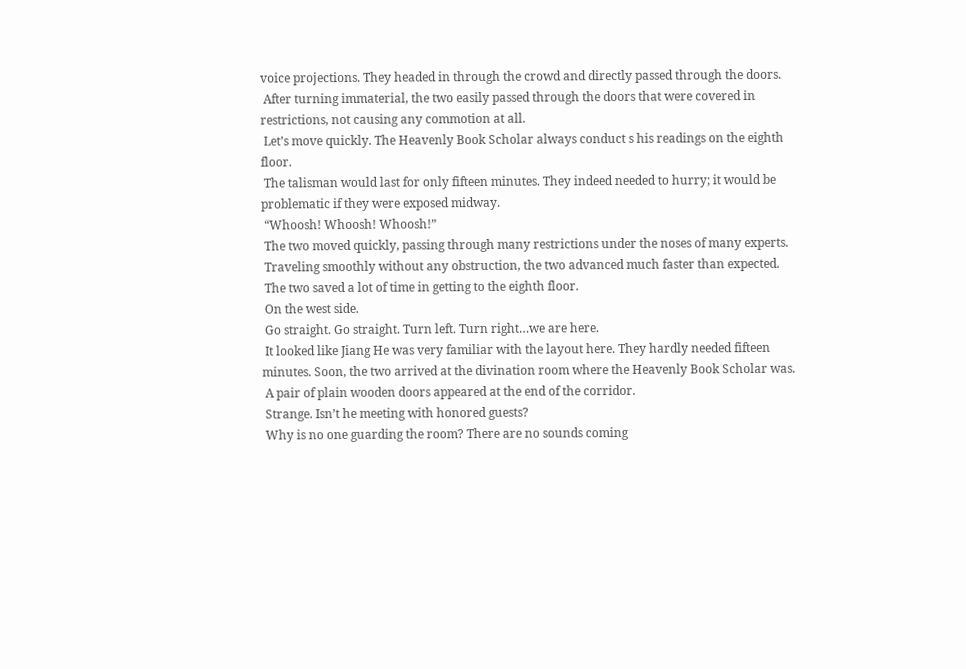voice projections. They headed in through the crowd and directly passed through the doors.
 After turning immaterial, the two easily passed through the doors that were covered in restrictions, not causing any commotion at all.
 Let’s move quickly. The Heavenly Book Scholar always conduct s his readings on the eighth floor.
 The talisman would last for only fifteen minutes. They indeed needed to hurry; it would be problematic if they were exposed midway.
 “Whoosh! Whoosh! Whoosh!”
 The two moved quickly, passing through many restrictions under the noses of many experts.
 Traveling smoothly without any obstruction, the two advanced much faster than expected.
 The two saved a lot of time in getting to the eighth floor.
 On the west side.
 Go straight. Go straight. Turn left. Turn right…we are here.
 It looked like Jiang He was very familiar with the layout here. They hardly needed fifteen minutes. Soon, the two arrived at the divination room where the Heavenly Book Scholar was.
 A pair of plain wooden doors appeared at the end of the corridor.
 Strange. Isn’t he meeting with honored guests?
 Why is no one guarding the room? There are no sounds coming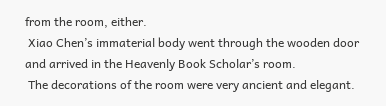from the room, either.
 Xiao Chen’s immaterial body went through the wooden door and arrived in the Heavenly Book Scholar’s room.
 The decorations of the room were very ancient and elegant.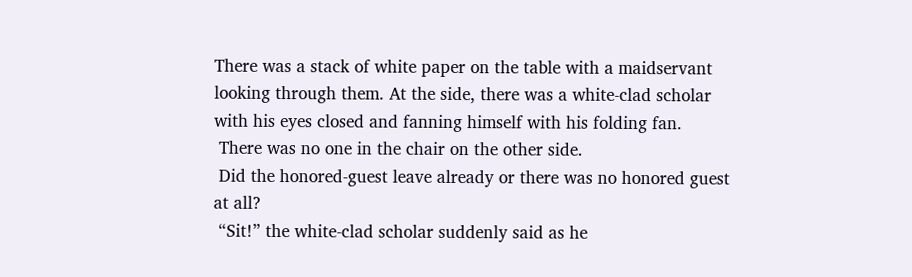There was a stack of white paper on the table with a maidservant looking through them. At the side, there was a white-clad scholar with his eyes closed and fanning himself with his folding fan.
 There was no one in the chair on the other side.
 Did the honored-guest leave already or there was no honored guest at all?
 “Sit!” the white-clad scholar suddenly said as he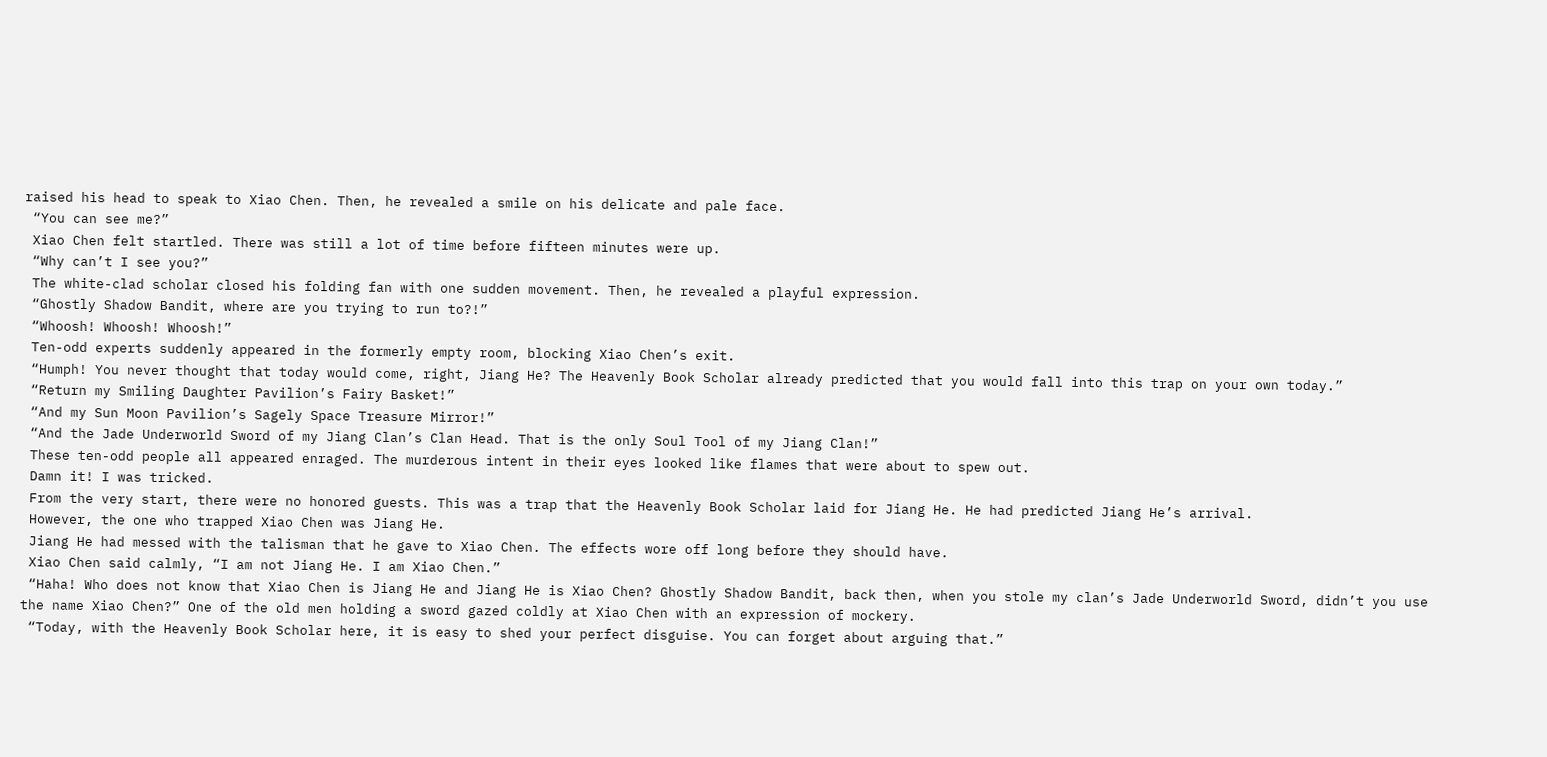raised his head to speak to Xiao Chen. Then, he revealed a smile on his delicate and pale face.
 “You can see me?”
 Xiao Chen felt startled. There was still a lot of time before fifteen minutes were up.
 “Why can’t I see you?”
 The white-clad scholar closed his folding fan with one sudden movement. Then, he revealed a playful expression.
 “Ghostly Shadow Bandit, where are you trying to run to?!”
 “Whoosh! Whoosh! Whoosh!”
 Ten-odd experts suddenly appeared in the formerly empty room, blocking Xiao Chen’s exit.
 “Humph! You never thought that today would come, right, Jiang He? The Heavenly Book Scholar already predicted that you would fall into this trap on your own today.”
 “Return my Smiling Daughter Pavilion’s Fairy Basket!”
 “And my Sun Moon Pavilion’s Sagely Space Treasure Mirror!”
 “And the Jade Underworld Sword of my Jiang Clan’s Clan Head. That is the only Soul Tool of my Jiang Clan!”
 These ten-odd people all appeared enraged. The murderous intent in their eyes looked like flames that were about to spew out.
 Damn it! I was tricked.
 From the very start, there were no honored guests. This was a trap that the Heavenly Book Scholar laid for Jiang He. He had predicted Jiang He’s arrival.
 However, the one who trapped Xiao Chen was Jiang He.
 Jiang He had messed with the talisman that he gave to Xiao Chen. The effects wore off long before they should have.
 Xiao Chen said calmly, “I am not Jiang He. I am Xiao Chen.”
 “Haha! Who does not know that Xiao Chen is Jiang He and Jiang He is Xiao Chen? Ghostly Shadow Bandit, back then, when you stole my clan’s Jade Underworld Sword, didn’t you use the name Xiao Chen?” One of the old men holding a sword gazed coldly at Xiao Chen with an expression of mockery.
 “Today, with the Heavenly Book Scholar here, it is easy to shed your perfect disguise. You can forget about arguing that.”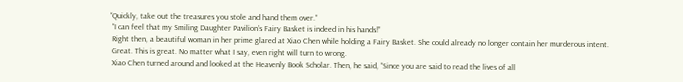“Quickly, take out the treasures you stole and hand them over.”
 “I can feel that my Smiling Daughter Pavilion’s Fairy Basket is indeed in his hands!”
 Right then, a beautiful woman in her prime glared at Xiao Chen while holding a Fairy Basket. She could already no longer contain her murderous intent.
 Great. This is great. No matter what I say, even right will turn to wrong.
 Xiao Chen turned around and looked at the Heavenly Book Scholar. Then, he said, “Since you are said to read the lives of all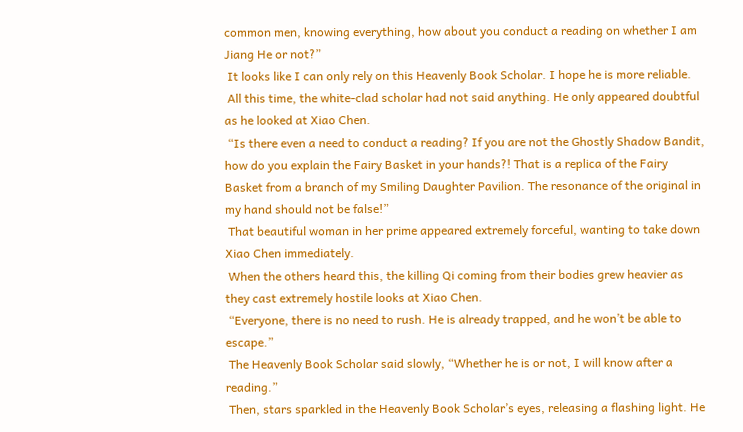common men, knowing everything, how about you conduct a reading on whether I am Jiang He or not?”
 It looks like I can only rely on this Heavenly Book Scholar. I hope he is more reliable.
 All this time, the white-clad scholar had not said anything. He only appeared doubtful as he looked at Xiao Chen.
 “Is there even a need to conduct a reading? If you are not the Ghostly Shadow Bandit, how do you explain the Fairy Basket in your hands?! That is a replica of the Fairy Basket from a branch of my Smiling Daughter Pavilion. The resonance of the original in my hand should not be false!”
 That beautiful woman in her prime appeared extremely forceful, wanting to take down Xiao Chen immediately.
 When the others heard this, the killing Qi coming from their bodies grew heavier as they cast extremely hostile looks at Xiao Chen.
 “Everyone, there is no need to rush. He is already trapped, and he won’t be able to escape.”
 The Heavenly Book Scholar said slowly, “Whether he is or not, I will know after a reading.”
 Then, stars sparkled in the Heavenly Book Scholar’s eyes, releasing a flashing light. He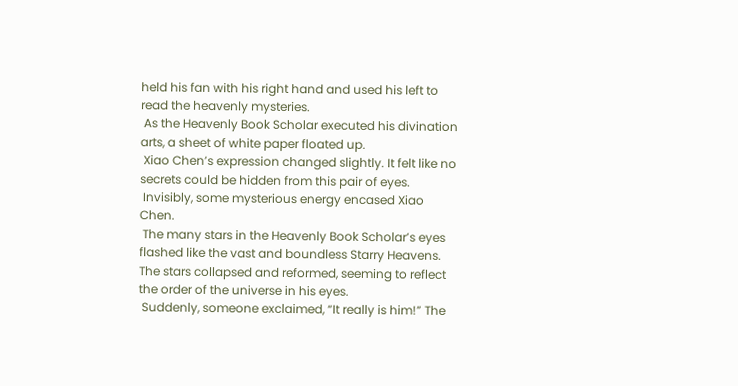held his fan with his right hand and used his left to read the heavenly mysteries.
 As the Heavenly Book Scholar executed his divination arts, a sheet of white paper floated up.
 Xiao Chen’s expression changed slightly. It felt like no secrets could be hidden from this pair of eyes.
 Invisibly, some mysterious energy encased Xiao Chen.
 The many stars in the Heavenly Book Scholar’s eyes flashed like the vast and boundless Starry Heavens. The stars collapsed and reformed, seeming to reflect the order of the universe in his eyes.
 Suddenly, someone exclaimed, “It really is him!” The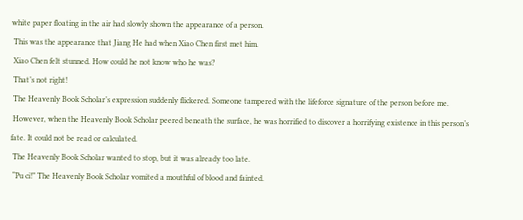white paper floating in the air had slowly shown the appearance of a person.
 This was the appearance that Jiang He had when Xiao Chen first met him.
 Xiao Chen felt stunned. How could he not know who he was?
 That’s not right!
 The Heavenly Book Scholar’s expression suddenly flickered. Someone tampered with the lifeforce signature of the person before me.
 However, when the Heavenly Book Scholar peered beneath the surface, he was horrified to discover a horrifying existence in this person’s fate. It could not be read or calculated.
 The Heavenly Book Scholar wanted to stop, but it was already too late.
 “Pu ci!” The Heavenly Book Scholar vomited a mouthful of blood and fainted.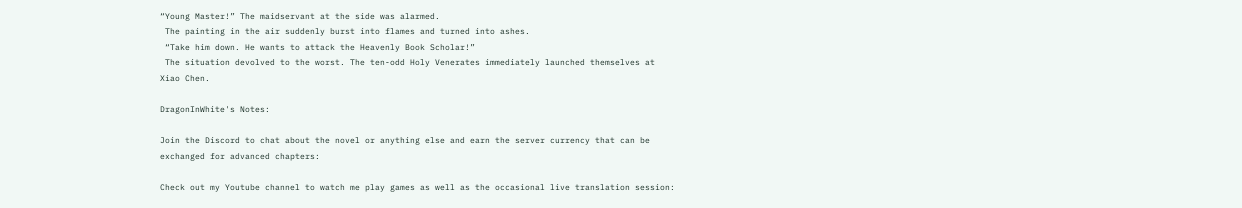“Young Master!” The maidservant at the side was alarmed.
 The painting in the air suddenly burst into flames and turned into ashes.
 “Take him down. He wants to attack the Heavenly Book Scholar!”
 The situation devolved to the worst. The ten-odd Holy Venerates immediately launched themselves at Xiao Chen.

DragonInWhite's Notes:

Join the Discord to chat about the novel or anything else and earn the server currency that can be exchanged for advanced chapters:

Check out my Youtube channel to watch me play games as well as the occasional live translation session: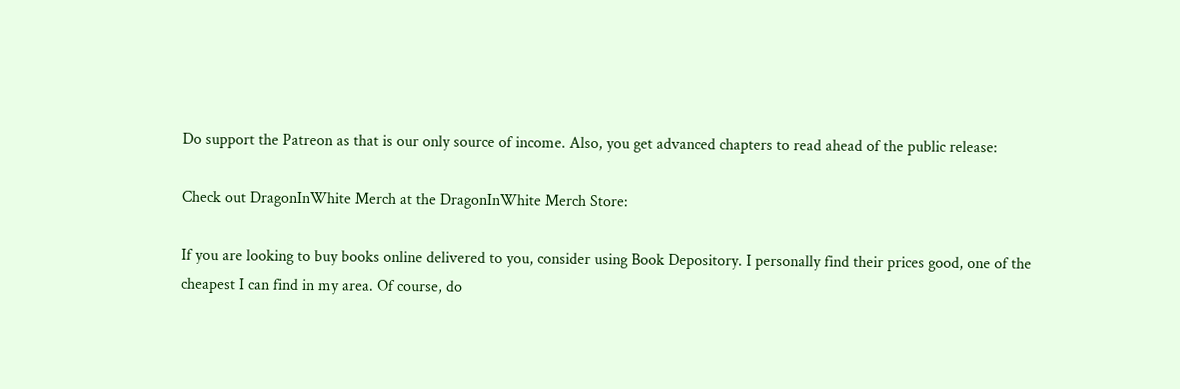Do support the Patreon as that is our only source of income. Also, you get advanced chapters to read ahead of the public release:

Check out DragonInWhite Merch at the DragonInWhite Merch Store:

If you are looking to buy books online delivered to you, consider using Book Depository. I personally find their prices good, one of the cheapest I can find in my area. Of course, do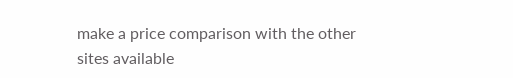make a price comparison with the other sites available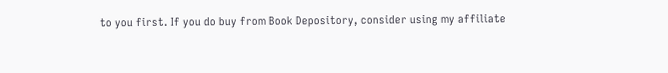to you first. If you do buy from Book Depository, consider using my affiliate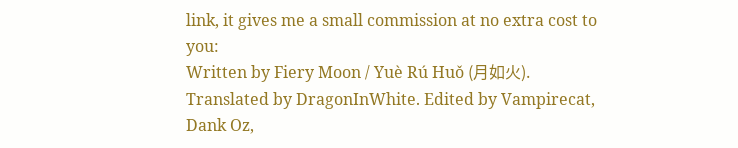link, it gives me a small commission at no extra cost to you:
Written by Fiery Moon / Yuè Rú Huǒ (月如火). Translated by DragonInWhite. Edited by Vampirecat, Dank Oz,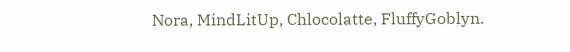Nora, MindLitUp, Chlocolatte, FluffyGoblyn.